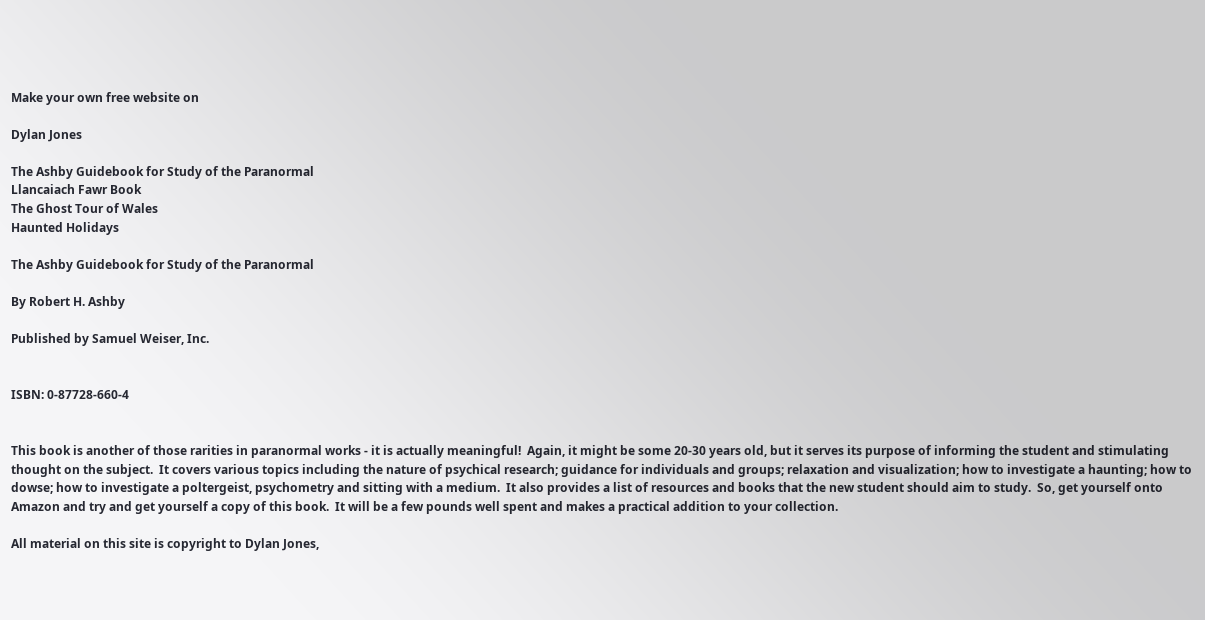Make your own free website on

Dylan Jones

The Ashby Guidebook for Study of the Paranormal
Llancaiach Fawr Book
The Ghost Tour of Wales
Haunted Holidays

The Ashby Guidebook for Study of the Paranormal

By Robert H. Ashby

Published by Samuel Weiser, Inc.


ISBN: 0-87728-660-4


This book is another of those rarities in paranormal works - it is actually meaningful!  Again, it might be some 20-30 years old, but it serves its purpose of informing the student and stimulating thought on the subject.  It covers various topics including the nature of psychical research; guidance for individuals and groups; relaxation and visualization; how to investigate a haunting; how to dowse; how to investigate a poltergeist, psychometry and sitting with a medium.  It also provides a list of resources and books that the new student should aim to study.  So, get yourself onto Amazon and try and get yourself a copy of this book.  It will be a few pounds well spent and makes a practical addition to your collection.

All material on this site is copyright to Dylan Jones,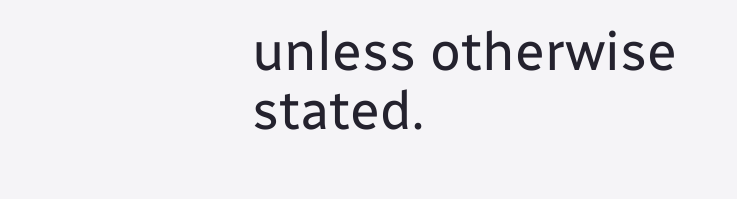unless otherwise stated.